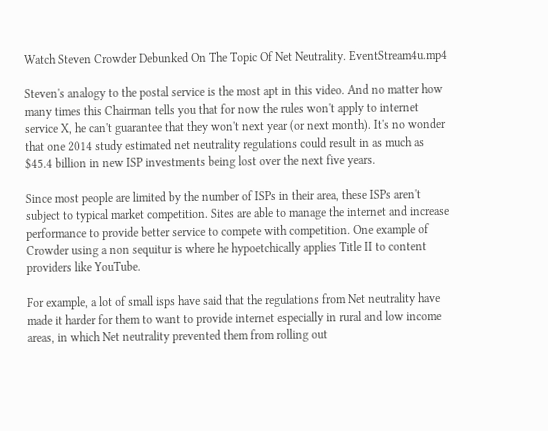Watch Steven Crowder Debunked On The Topic Of Net Neutrality. EventStream4u.mp4

Steven's analogy to the postal service is the most apt in this video. And no matter how many times this Chairman tells you that for now the rules won't apply to internet service X, he can't guarantee that they won't next year (or next month). It's no wonder that one 2014 study estimated net neutrality regulations could result in as much as $45.4 billion in new ISP investments being lost over the next five years.

Since most people are limited by the number of ISPs in their area, these ISPs aren't subject to typical market competition. Sites are able to manage the internet and increase performance to provide better service to compete with competition. One example of Crowder using a non sequitur is where he hypoetchically applies Title II to content providers like YouTube.

For example, a lot of small isps have said that the regulations from Net neutrality have made it harder for them to want to provide internet especially in rural and low income areas, in which Net neutrality prevented them from rolling out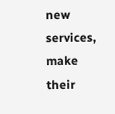new services, make their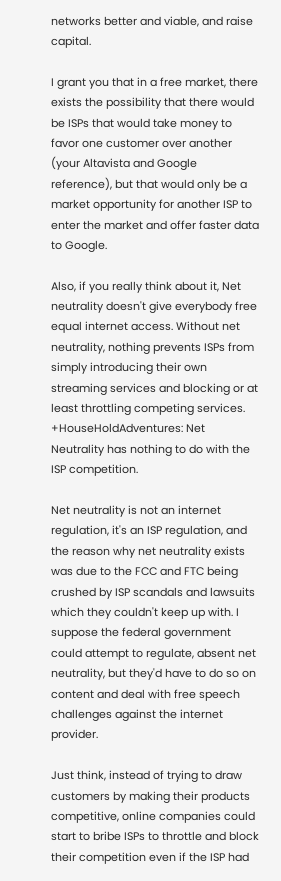networks better and viable, and raise capital.

I grant you that in a free market, there exists the possibility that there would be ISPs that would take money to favor one customer over another (your Altavista and Google reference), but that would only be a market opportunity for another ISP to enter the market and offer faster data to Google.

Also, if you really think about it, Net neutrality doesn't give everybody free equal internet access. Without net neutrality, nothing prevents ISPs from simply introducing their own streaming services and blocking or at least throttling competing services. +HouseHoldAdventures: Net Neutrality has nothing to do with the ISP competition.

Net neutrality is not an internet regulation, it's an ISP regulation, and the reason why net neutrality exists was due to the FCC and FTC being crushed by ISP scandals and lawsuits which they couldn't keep up with. I suppose the federal government could attempt to regulate, absent net neutrality, but they'd have to do so on content and deal with free speech challenges against the internet provider.

Just think, instead of trying to draw customers by making their products competitive, online companies could start to bribe ISPs to throttle and block their competition even if the ISP had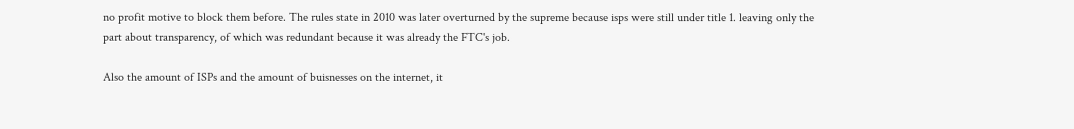no profit motive to block them before. The rules state in 2010 was later overturned by the supreme because isps were still under title 1. leaving only the part about transparency, of which was redundant because it was already the FTC's job.

Also the amount of ISPs and the amount of buisnesses on the internet, it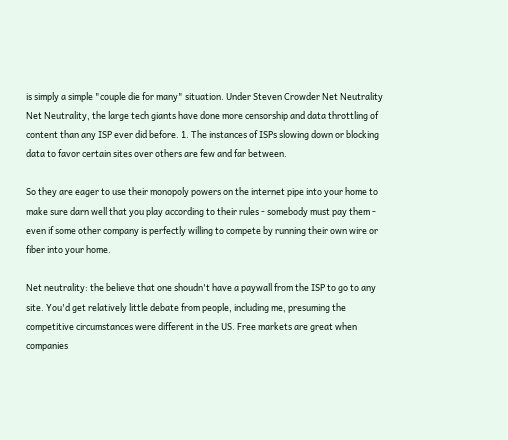is simply a simple "couple die for many" situation. Under Steven Crowder Net Neutrality Net Neutrality, the large tech giants have done more censorship and data throttling of content than any ISP ever did before. 1. The instances of ISPs slowing down or blocking data to favor certain sites over others are few and far between.

So they are eager to use their monopoly powers on the internet pipe into your home to make sure darn well that you play according to their rules - somebody must pay them - even if some other company is perfectly willing to compete by running their own wire or fiber into your home.

Net neutrality: the believe that one shoudn't have a paywall from the ISP to go to any site. You'd get relatively little debate from people, including me, presuming the competitive circumstances were different in the US. Free markets are great when companies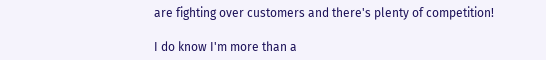are fighting over customers and there's plenty of competition!

I do know I'm more than a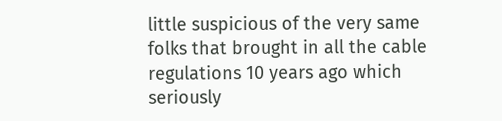little suspicious of the very same folks that brought in all the cable regulations 10 years ago which seriously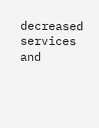decreased services and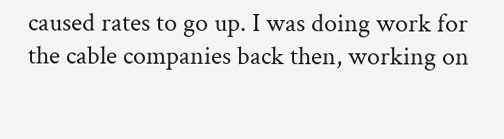caused rates to go up. I was doing work for the cable companies back then, working on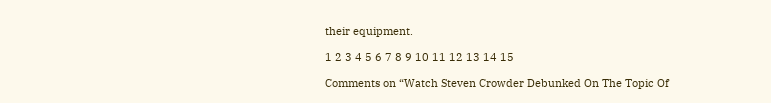their equipment.

1 2 3 4 5 6 7 8 9 10 11 12 13 14 15

Comments on “Watch Steven Crowder Debunked On The Topic Of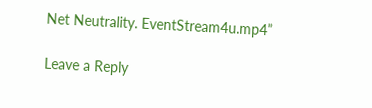Net Neutrality. EventStream4u.mp4”

Leave a Reply